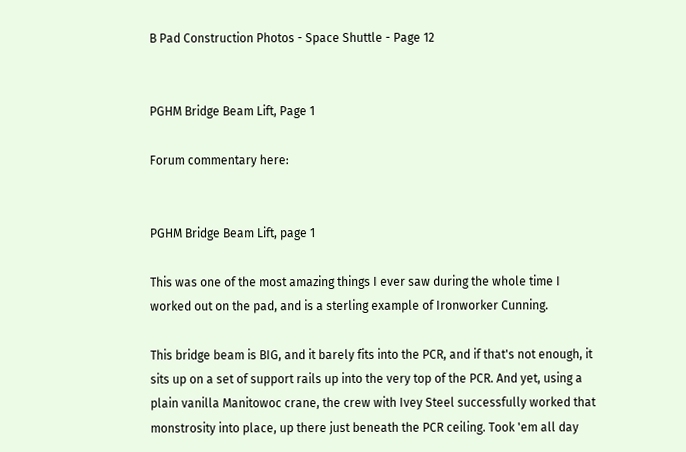B Pad Construction Photos - Space Shuttle - Page 12


PGHM Bridge Beam Lift, Page 1

Forum commentary here:


PGHM Bridge Beam Lift, page 1

This was one of the most amazing things I ever saw during the whole time I worked out on the pad, and is a sterling example of Ironworker Cunning.

This bridge beam is BIG, and it barely fits into the PCR, and if that's not enough, it sits up on a set of support rails up into the very top of the PCR. And yet, using a plain vanilla Manitowoc crane, the crew with Ivey Steel successfully worked that monstrosity into place, up there just beneath the PCR ceiling. Took 'em all day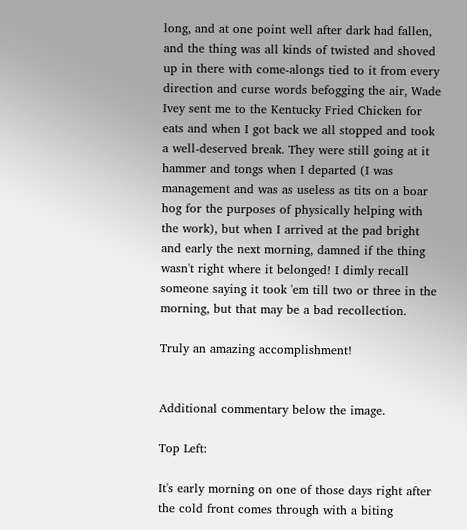long, and at one point well after dark had fallen, and the thing was all kinds of twisted and shoved up in there with come-alongs tied to it from every direction and curse words befogging the air, Wade Ivey sent me to the Kentucky Fried Chicken for eats and when I got back we all stopped and took a well-deserved break. They were still going at it hammer and tongs when I departed (I was management and was as useless as tits on a boar hog for the purposes of physically helping with the work), but when I arrived at the pad bright and early the next morning, damned if the thing wasn't right where it belonged! I dimly recall someone saying it took 'em till two or three in the morning, but that may be a bad recollection.

Truly an amazing accomplishment!


Additional commentary below the image.

Top Left:

It's early morning on one of those days right after the cold front comes through with a biting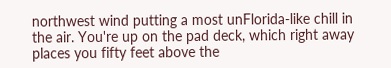northwest wind putting a most unFlorida-like chill in the air. You're up on the pad deck, which right away places you fifty feet above the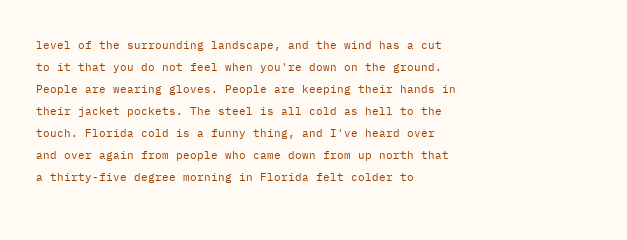level of the surrounding landscape, and the wind has a cut to it that you do not feel when you're down on the ground. People are wearing gloves. People are keeping their hands in their jacket pockets. The steel is all cold as hell to the touch. Florida cold is a funny thing, and I've heard over and over again from people who came down from up north that a thirty-five degree morning in Florida felt colder to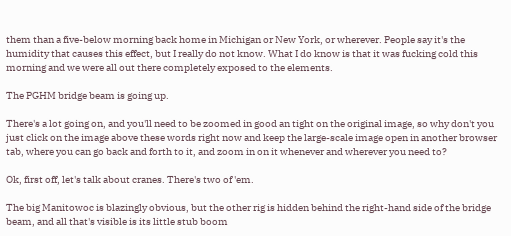them than a five-below morning back home in Michigan or New York, or wherever. People say it's the humidity that causes this effect, but I really do not know. What I do know is that it was fucking cold this morning and we were all out there completely exposed to the elements.

The PGHM bridge beam is going up.

There's a lot going on, and you'll need to be zoomed in good an tight on the original image, so why don't you just click on the image above these words right now and keep the large-scale image open in another browser tab, where you can go back and forth to it, and zoom in on it whenever and wherever you need to?

Ok, first off, let's talk about cranes. There's two of 'em.

The big Manitowoc is blazingly obvious, but the other rig is hidden behind the right-hand side of the bridge beam, and all that's visible is its little stub boom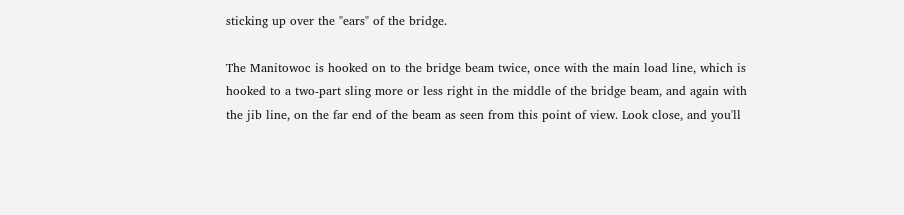sticking up over the "ears" of the bridge.

The Manitowoc is hooked on to the bridge beam twice, once with the main load line, which is hooked to a two-part sling more or less right in the middle of the bridge beam, and again with the jib line, on the far end of the beam as seen from this point of view. Look close, and you'll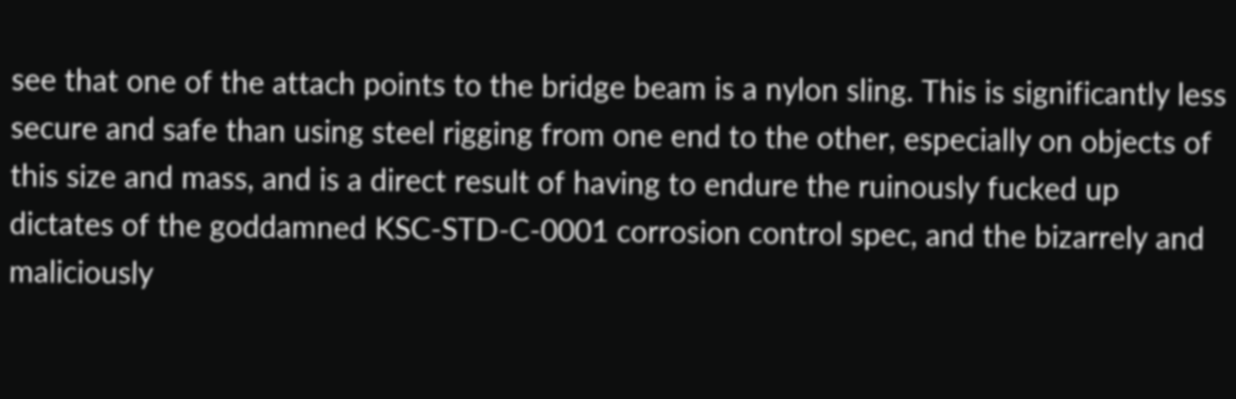see that one of the attach points to the bridge beam is a nylon sling. This is significantly less secure and safe than using steel rigging from one end to the other, especially on objects of this size and mass, and is a direct result of having to endure the ruinously fucked up dictates of the goddamned KSC-STD-C-0001 corrosion control spec, and the bizarrely and maliciously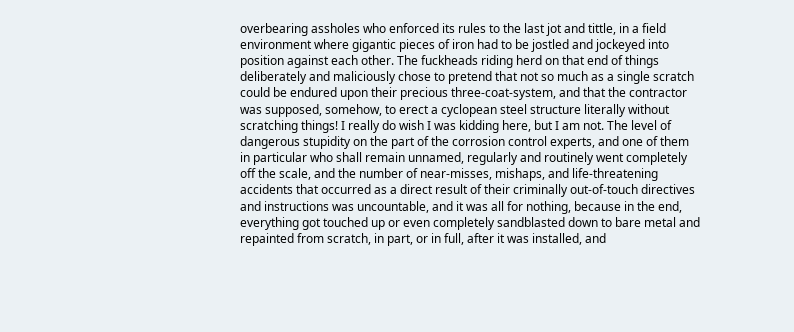overbearing assholes who enforced its rules to the last jot and tittle, in a field environment where gigantic pieces of iron had to be jostled and jockeyed into position against each other. The fuckheads riding herd on that end of things deliberately and maliciously chose to pretend that not so much as a single scratch could be endured upon their precious three-coat-system, and that the contractor was supposed, somehow, to erect a cyclopean steel structure literally without scratching things! I really do wish I was kidding here, but I am not. The level of dangerous stupidity on the part of the corrosion control experts, and one of them in particular who shall remain unnamed, regularly and routinely went completely off the scale, and the number of near-misses, mishaps, and life-threatening accidents that occurred as a direct result of their criminally out-of-touch directives and instructions was uncountable, and it was all for nothing, because in the end, everything got touched up or even completely sandblasted down to bare metal and repainted from scratch, in part, or in full, after it was installed, and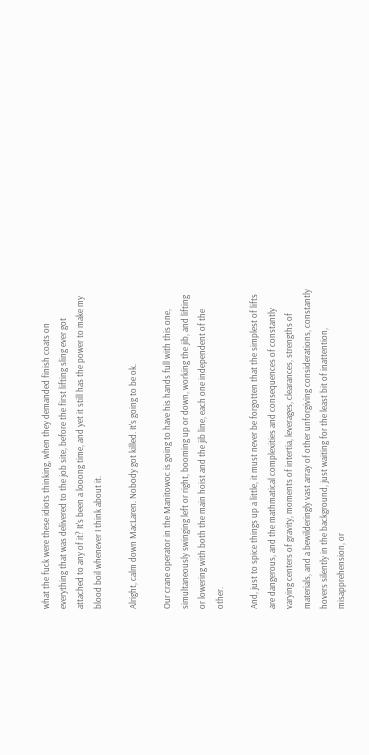what the fuck were these idiots thinking, when they demanded finish coats on everything that was delivered to the job site, before the first lifting sling ever got attached to any of it? It's been a looong time, and yet it still has the power to make my blood boil whenever I think about it.

Alright, calm down MacLaren. Nobody got killed. It's going to be ok.

Our crane operator in the Manitowoc is going to have his hands full with this one, simultaneously swinging left or right, booming up or down, working the jib, and lifting or lowering with both the main hoist and the jib line, each one independent of the other.

And, just to spice things up a little, it must never be forgotten that the simplest of lifts are dangerous, and the mathmatical complexities and consequences of constantly varying centers of gravity, moments of intertia, leverages, clearances, strengths of materials, and a bewilderingly vast array of other unforgiving considerations, constantly hovers silently in the background, just waiting for the least bit of inattention, misapprehension, or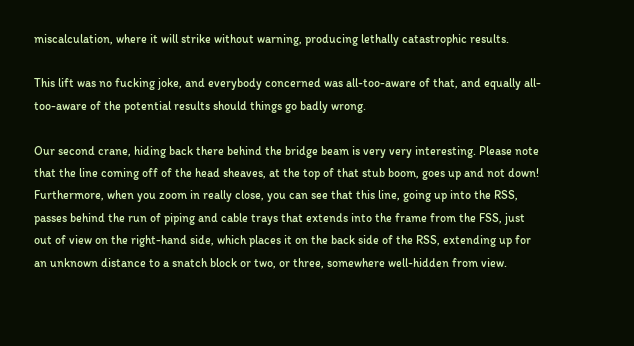miscalculation, where it will strike without warning, producing lethally catastrophic results.

This lift was no fucking joke, and everybody concerned was all-too-aware of that, and equally all-too-aware of the potential results should things go badly wrong.

Our second crane, hiding back there behind the bridge beam is very very interesting. Please note that the line coming off of the head sheaves, at the top of that stub boom, goes up and not down! Furthermore, when you zoom in really close, you can see that this line, going up into the RSS, passes behind the run of piping and cable trays that extends into the frame from the FSS, just out of view on the right-hand side, which places it on the back side of the RSS, extending up for an unknown distance to a snatch block or two, or three, somewhere well-hidden from view.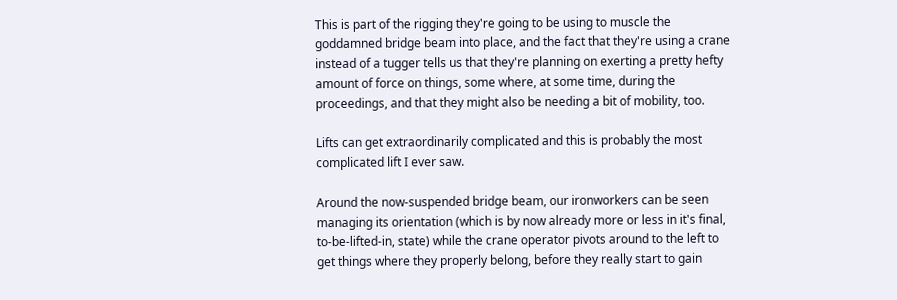This is part of the rigging they're going to be using to muscle the goddamned bridge beam into place, and the fact that they're using a crane instead of a tugger tells us that they're planning on exerting a pretty hefty amount of force on things, some where, at some time, during the proceedings, and that they might also be needing a bit of mobility, too.

Lifts can get extraordinarily complicated and this is probably the most complicated lift I ever saw.

Around the now-suspended bridge beam, our ironworkers can be seen managing its orientation (which is by now already more or less in it's final, to-be-lifted-in, state) while the crane operator pivots around to the left to get things where they properly belong, before they really start to gain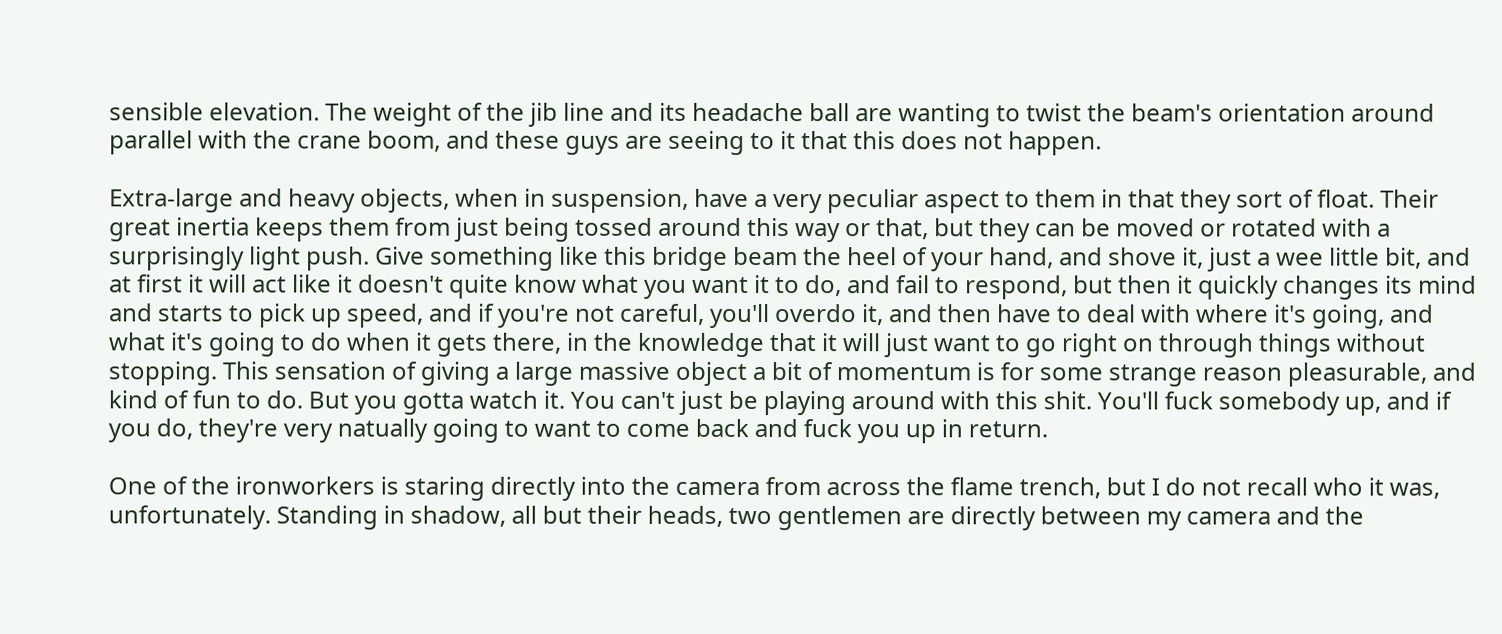sensible elevation. The weight of the jib line and its headache ball are wanting to twist the beam's orientation around parallel with the crane boom, and these guys are seeing to it that this does not happen.

Extra-large and heavy objects, when in suspension, have a very peculiar aspect to them in that they sort of float. Their great inertia keeps them from just being tossed around this way or that, but they can be moved or rotated with a surprisingly light push. Give something like this bridge beam the heel of your hand, and shove it, just a wee little bit, and at first it will act like it doesn't quite know what you want it to do, and fail to respond, but then it quickly changes its mind and starts to pick up speed, and if you're not careful, you'll overdo it, and then have to deal with where it's going, and what it's going to do when it gets there, in the knowledge that it will just want to go right on through things without stopping. This sensation of giving a large massive object a bit of momentum is for some strange reason pleasurable, and kind of fun to do. But you gotta watch it. You can't just be playing around with this shit. You'll fuck somebody up, and if you do, they're very natually going to want to come back and fuck you up in return.

One of the ironworkers is staring directly into the camera from across the flame trench, but I do not recall who it was, unfortunately. Standing in shadow, all but their heads, two gentlemen are directly between my camera and the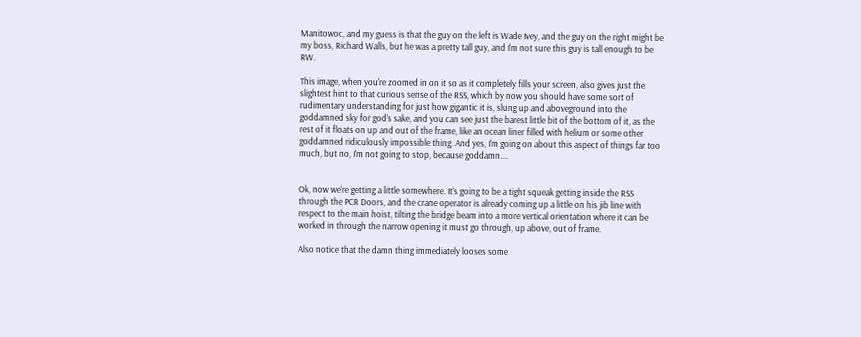Manitowoc, and my guess is that the guy on the left is Wade Ivey, and the guy on the right might be my boss, Richard Walls, but he was a pretty tall guy, and I'm not sure this guy is tall enough to be RW.

This image, when you're zoomed in on it so as it completely fills your screen, also gives just the slightest hint to that curious sense of the RSS, which by now you should have some sort of rudimentary understanding for just how gigantic it is, slung up and aboveground into the goddamned sky for god's sake, and you can see just the barest little bit of the bottom of it, as the rest of it floats on up and out of the frame, like an ocean liner filled with helium or some other goddamned ridiculously impossible thing. And yes, I'm going on about this aspect of things far too much, but no, I'm not going to stop, because goddamn....


Ok, now we're getting a little somewhere. It's going to be a tight squeak getting inside the RSS through the PCR Doors, and the crane operator is already coming up a little on his jib line with respect to the main hoist, tilting the bridge beam into a more vertical orientation where it can be worked in through the narrow opening it must go through, up above, out of frame.

Also notice that the damn thing immediately looses some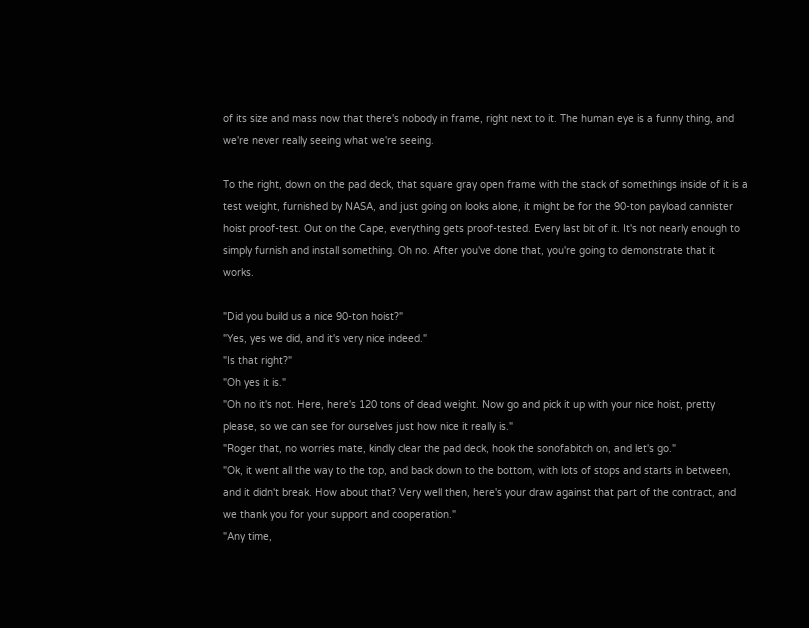of its size and mass now that there's nobody in frame, right next to it. The human eye is a funny thing, and we're never really seeing what we're seeing.

To the right, down on the pad deck, that square gray open frame with the stack of somethings inside of it is a test weight, furnished by NASA, and just going on looks alone, it might be for the 90-ton payload cannister hoist proof-test. Out on the Cape, everything gets proof-tested. Every last bit of it. It's not nearly enough to simply furnish and install something. Oh no. After you've done that, you're going to demonstrate that it works.

"Did you build us a nice 90-ton hoist?"
"Yes, yes we did, and it's very nice indeed."
"Is that right?"
"Oh yes it is."
"Oh no it's not. Here, here's 120 tons of dead weight. Now go and pick it up with your nice hoist, pretty please, so we can see for ourselves just how nice it really is."
"Roger that, no worries mate, kindly clear the pad deck, hook the sonofabitch on, and let's go."
"Ok, it went all the way to the top, and back down to the bottom, with lots of stops and starts in between, and it didn't break. How about that? Very well then, here's your draw against that part of the contract, and we thank you for your support and cooperation."
"Any time,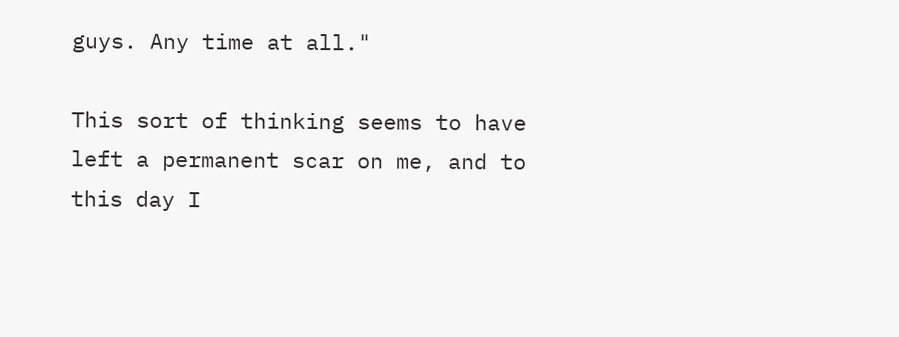guys. Any time at all."

This sort of thinking seems to have left a permanent scar on me, and to this day I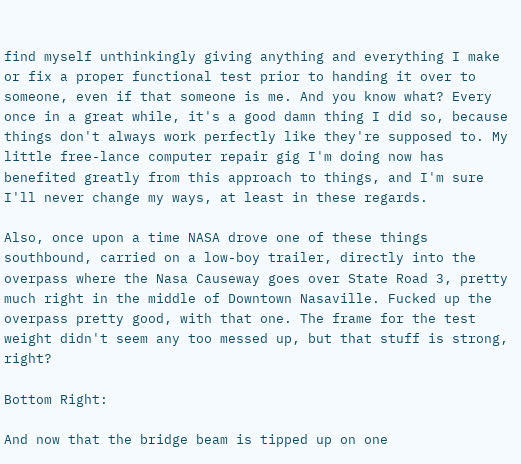find myself unthinkingly giving anything and everything I make or fix a proper functional test prior to handing it over to someone, even if that someone is me. And you know what? Every once in a great while, it's a good damn thing I did so, because things don't always work perfectly like they're supposed to. My little free-lance computer repair gig I'm doing now has benefited greatly from this approach to things, and I'm sure I'll never change my ways, at least in these regards.

Also, once upon a time NASA drove one of these things southbound, carried on a low-boy trailer, directly into the overpass where the Nasa Causeway goes over State Road 3, pretty much right in the middle of Downtown Nasaville. Fucked up the overpass pretty good, with that one. The frame for the test weight didn't seem any too messed up, but that stuff is strong, right?

Bottom Right:

And now that the bridge beam is tipped up on one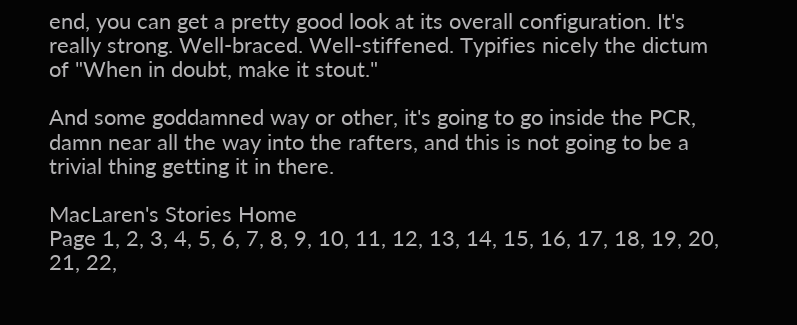end, you can get a pretty good look at its overall configuration. It's really strong. Well-braced. Well-stiffened. Typifies nicely the dictum of "When in doubt, make it stout."

And some goddamned way or other, it's going to go inside the PCR, damn near all the way into the rafters, and this is not going to be a trivial thing getting it in there.

MacLaren's Stories Home
Page 1, 2, 3, 4, 5, 6, 7, 8, 9, 10, 11, 12, 13, 14, 15, 16, 17, 18, 19, 20, 21, 22,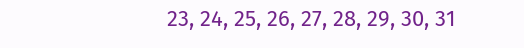23, 24, 25, 26, 27, 28, 29, 30, 31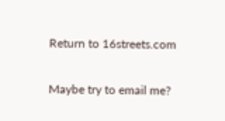Return to 16streets.com


Maybe try to email me?